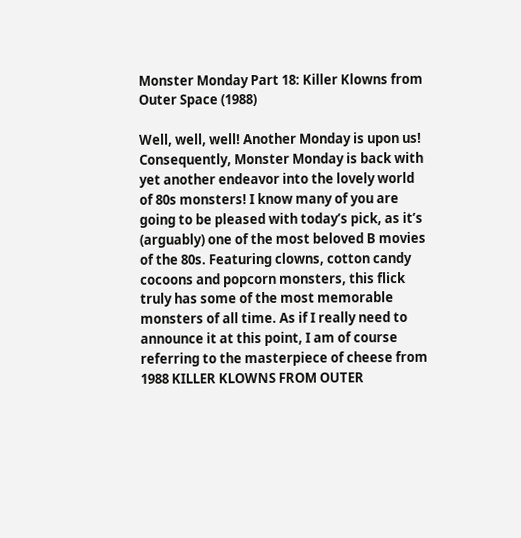Monster Monday Part 18: Killer Klowns from Outer Space (1988)

Well, well, well! Another Monday is upon us! Consequently, Monster Monday is back with yet another endeavor into the lovely world of 80s monsters! I know many of you are going to be pleased with today’s pick, as it’s (arguably) one of the most beloved B movies of the 80s. Featuring clowns, cotton candy cocoons and popcorn monsters, this flick truly has some of the most memorable monsters of all time. As if I really need to announce it at this point, I am of course referring to the masterpiece of cheese from 1988 KILLER KLOWNS FROM OUTER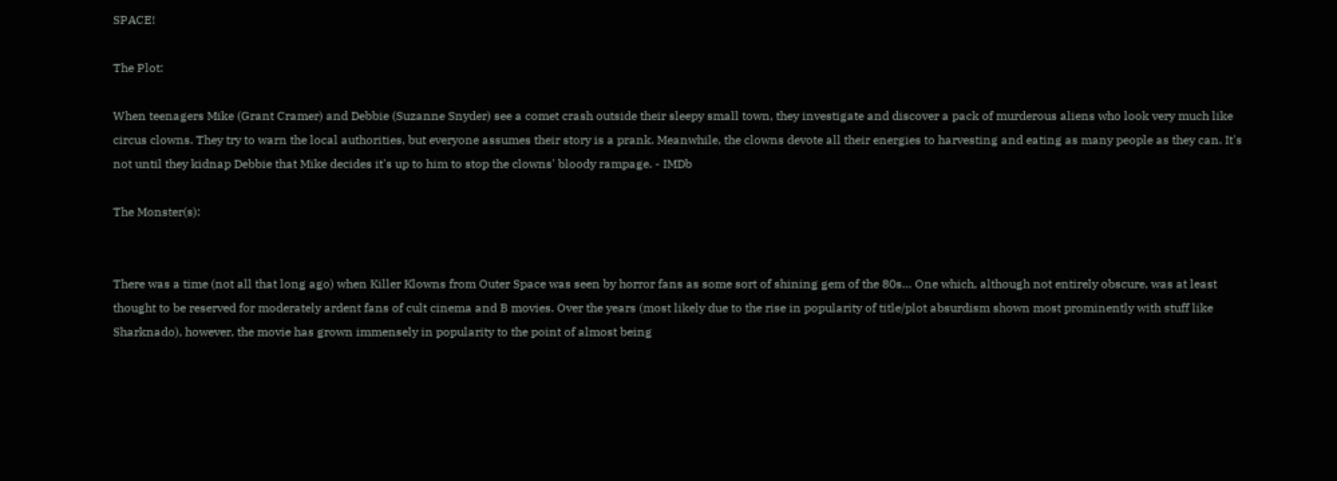SPACE!

The Plot:

When teenagers Mike (Grant Cramer) and Debbie (Suzanne Snyder) see a comet crash outside their sleepy small town, they investigate and discover a pack of murderous aliens who look very much like circus clowns. They try to warn the local authorities, but everyone assumes their story is a prank. Meanwhile, the clowns devote all their energies to harvesting and eating as many people as they can. It's not until they kidnap Debbie that Mike decides it's up to him to stop the clowns' bloody rampage. - IMDb

The Monster(s):


There was a time (not all that long ago) when Killer Klowns from Outer Space was seen by horror fans as some sort of shining gem of the 80s… One which, although not entirely obscure, was at least thought to be reserved for moderately ardent fans of cult cinema and B movies. Over the years (most likely due to the rise in popularity of title/plot absurdism shown most prominently with stuff like Sharknado), however, the movie has grown immensely in popularity to the point of almost being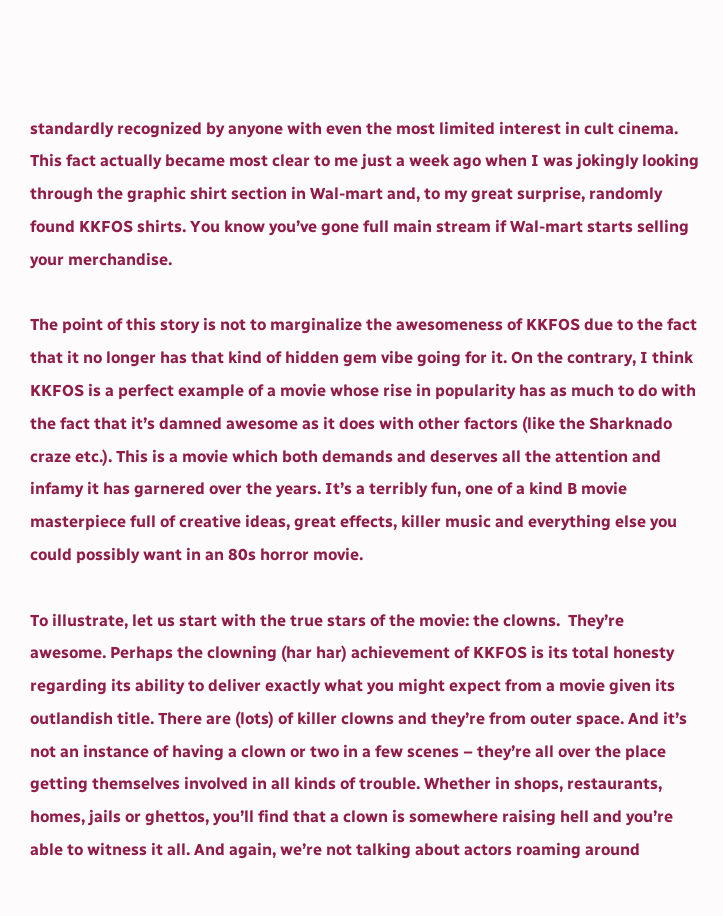standardly recognized by anyone with even the most limited interest in cult cinema. This fact actually became most clear to me just a week ago when I was jokingly looking through the graphic shirt section in Wal-mart and, to my great surprise, randomly found KKFOS shirts. You know you’ve gone full main stream if Wal-mart starts selling your merchandise.

The point of this story is not to marginalize the awesomeness of KKFOS due to the fact that it no longer has that kind of hidden gem vibe going for it. On the contrary, I think KKFOS is a perfect example of a movie whose rise in popularity has as much to do with the fact that it’s damned awesome as it does with other factors (like the Sharknado craze etc.). This is a movie which both demands and deserves all the attention and infamy it has garnered over the years. It’s a terribly fun, one of a kind B movie masterpiece full of creative ideas, great effects, killer music and everything else you could possibly want in an 80s horror movie.

To illustrate, let us start with the true stars of the movie: the clowns.  They’re awesome. Perhaps the clowning (har har) achievement of KKFOS is its total honesty regarding its ability to deliver exactly what you might expect from a movie given its outlandish title. There are (lots) of killer clowns and they’re from outer space. And it’s not an instance of having a clown or two in a few scenes – they’re all over the place getting themselves involved in all kinds of trouble. Whether in shops, restaurants, homes, jails or ghettos, you’ll find that a clown is somewhere raising hell and you’re able to witness it all. And again, we’re not talking about actors roaming around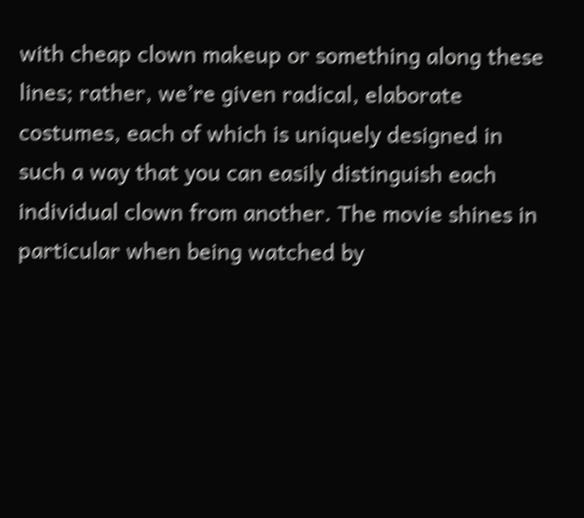with cheap clown makeup or something along these lines; rather, we’re given radical, elaborate costumes, each of which is uniquely designed in such a way that you can easily distinguish each individual clown from another. The movie shines in particular when being watched by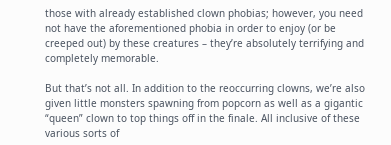those with already established clown phobias; however, you need not have the aforementioned phobia in order to enjoy (or be creeped out) by these creatures – they’re absolutely terrifying and completely memorable.

But that’s not all. In addition to the reoccurring clowns, we’re also given little monsters spawning from popcorn as well as a gigantic “queen” clown to top things off in the finale. All inclusive of these various sorts of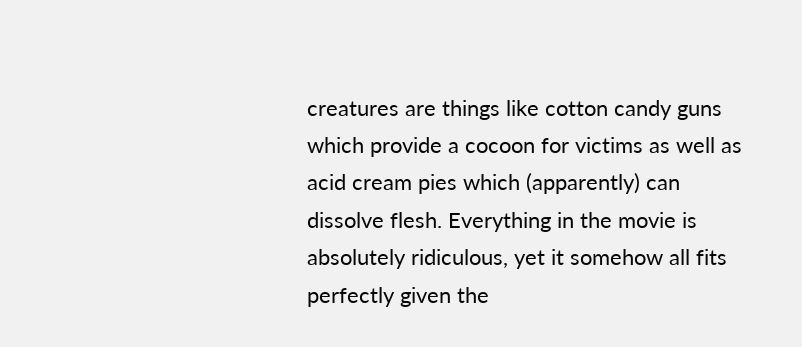creatures are things like cotton candy guns which provide a cocoon for victims as well as acid cream pies which (apparently) can dissolve flesh. Everything in the movie is absolutely ridiculous, yet it somehow all fits perfectly given the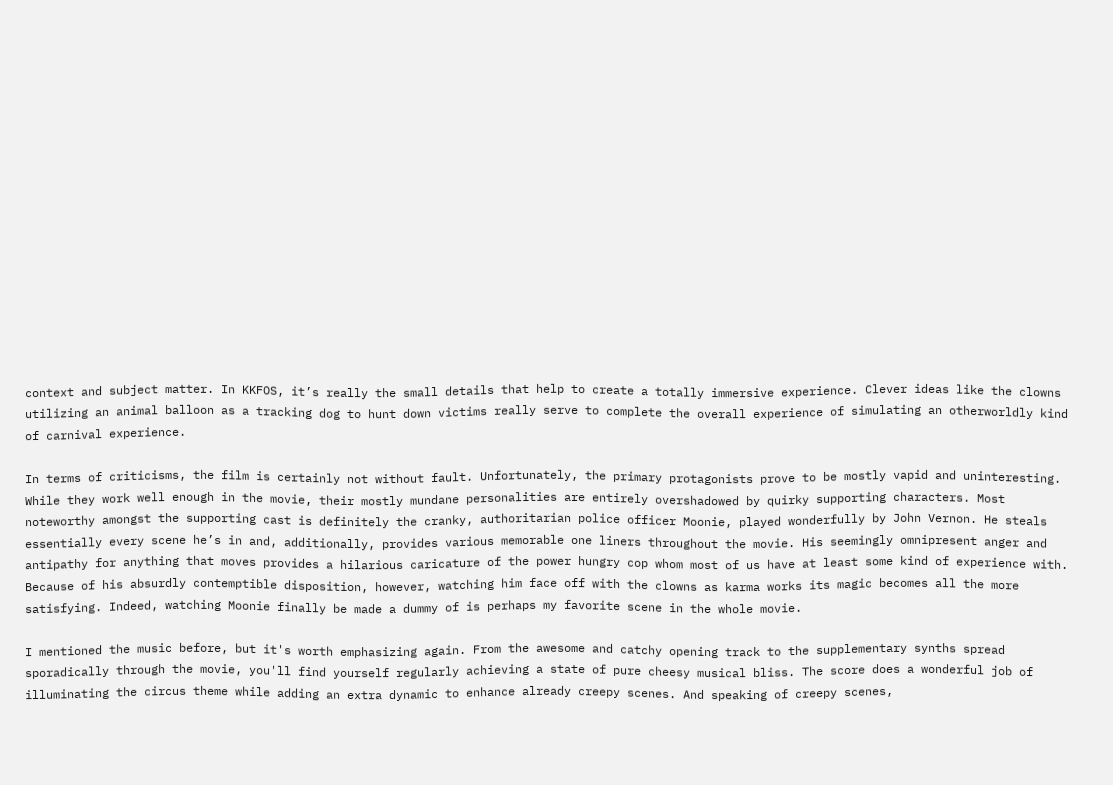context and subject matter. In KKFOS, it’s really the small details that help to create a totally immersive experience. Clever ideas like the clowns utilizing an animal balloon as a tracking dog to hunt down victims really serve to complete the overall experience of simulating an otherworldly kind of carnival experience.

In terms of criticisms, the film is certainly not without fault. Unfortunately, the primary protagonists prove to be mostly vapid and uninteresting. While they work well enough in the movie, their mostly mundane personalities are entirely overshadowed by quirky supporting characters. Most noteworthy amongst the supporting cast is definitely the cranky, authoritarian police officer Moonie, played wonderfully by John Vernon. He steals essentially every scene he’s in and, additionally, provides various memorable one liners throughout the movie. His seemingly omnipresent anger and antipathy for anything that moves provides a hilarious caricature of the power hungry cop whom most of us have at least some kind of experience with. Because of his absurdly contemptible disposition, however, watching him face off with the clowns as karma works its magic becomes all the more satisfying. Indeed, watching Moonie finally be made a dummy of is perhaps my favorite scene in the whole movie.

I mentioned the music before, but it's worth emphasizing again. From the awesome and catchy opening track to the supplementary synths spread sporadically through the movie, you'll find yourself regularly achieving a state of pure cheesy musical bliss. The score does a wonderful job of illuminating the circus theme while adding an extra dynamic to enhance already creepy scenes. And speaking of creepy scenes,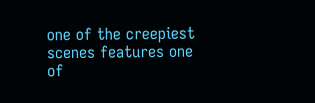one of the creepiest scenes features one of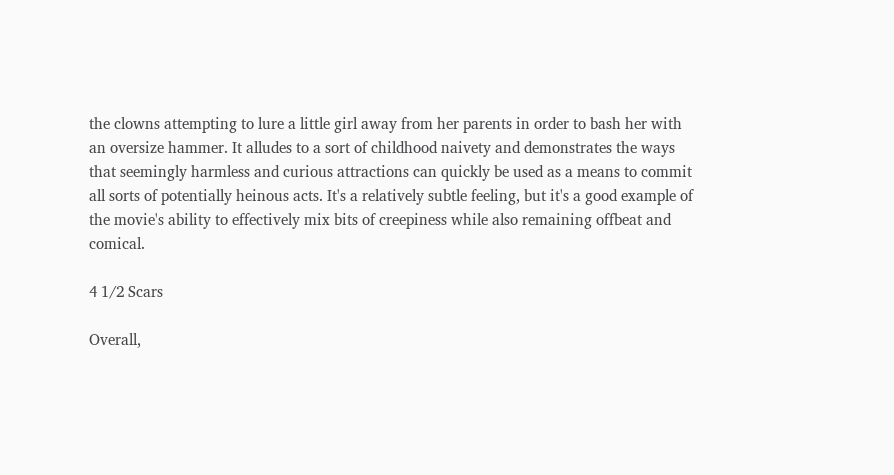the clowns attempting to lure a little girl away from her parents in order to bash her with an oversize hammer. It alludes to a sort of childhood naivety and demonstrates the ways that seemingly harmless and curious attractions can quickly be used as a means to commit all sorts of potentially heinous acts. It's a relatively subtle feeling, but it's a good example of the movie's ability to effectively mix bits of creepiness while also remaining offbeat and comical.

4 1/2 Scars

Overall,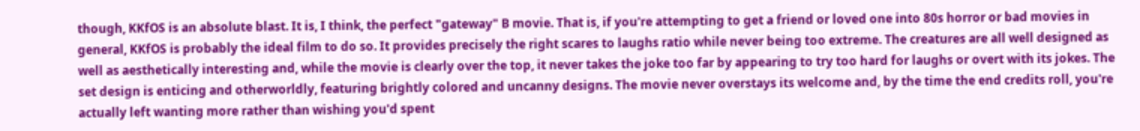though, KKfOS is an absolute blast. It is, I think, the perfect "gateway" B movie. That is, if you're attempting to get a friend or loved one into 80s horror or bad movies in general, KKfOS is probably the ideal film to do so. It provides precisely the right scares to laughs ratio while never being too extreme. The creatures are all well designed as well as aesthetically interesting and, while the movie is clearly over the top, it never takes the joke too far by appearing to try too hard for laughs or overt with its jokes. The set design is enticing and otherworldly, featuring brightly colored and uncanny designs. The movie never overstays its welcome and, by the time the end credits roll, you're actually left wanting more rather than wishing you'd spent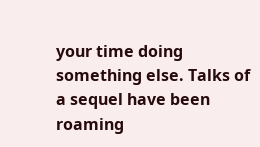your time doing something else. Talks of a sequel have been roaming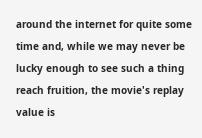around the internet for quite some time and, while we may never be lucky enough to see such a thing reach fruition, the movie's replay value is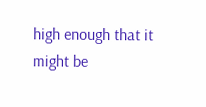high enough that it might be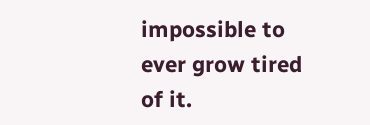impossible to ever grow tired of it.